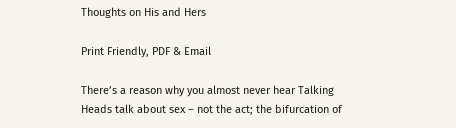Thoughts on His and Hers

Print Friendly, PDF & Email

There’s a reason why you almost never hear Talking Heads talk about sex – not the act; the bifurcation of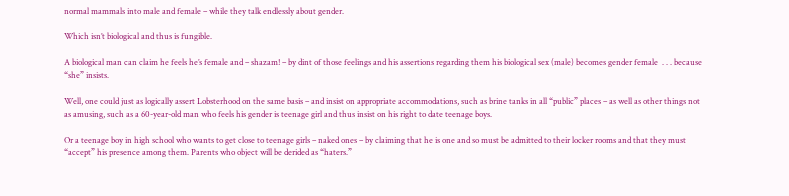normal mammals into male and female – while they talk endlessly about gender.

Which isn’t biological and thus is fungible.

A biological man can claim he feels he’s female and – shazam! – by dint of those feelings and his assertions regarding them his biological sex (male) becomes gender female  . . . because “she” insists.

Well, one could just as logically assert Lobsterhood on the same basis – and insist on appropriate accommodations, such as brine tanks in all “public” places – as well as other things not as amusing, such as a 60-year-old man who feels his gender is teenage girl and thus insist on his right to date teenage boys.

Or a teenage boy in high school who wants to get close to teenage girls – naked ones – by claiming that he is one and so must be admitted to their locker rooms and that they must “accept” his presence among them. Parents who object will be derided as “haters.”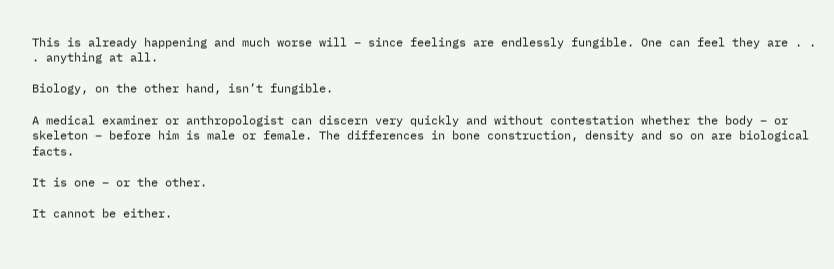This is already happening and much worse will – since feelings are endlessly fungible. One can feel they are . . . anything at all.

Biology, on the other hand, isn’t fungible.

A medical examiner or anthropologist can discern very quickly and without contestation whether the body – or skeleton – before him is male or female. The differences in bone construction, density and so on are biological facts.

It is one – or the other.

It cannot be either.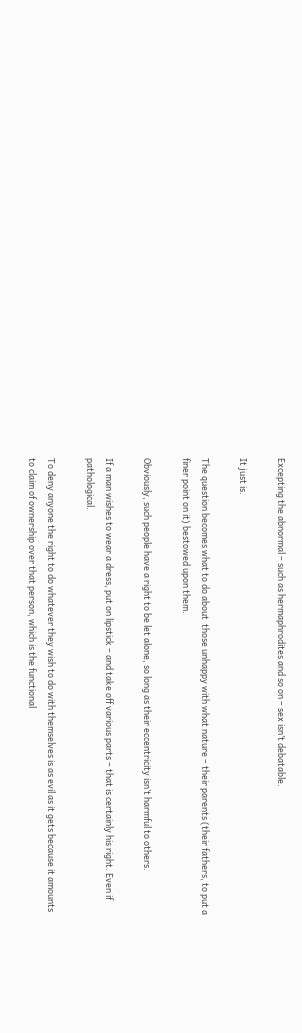Excepting the abnormal – such as hermaphrodites and so on – sex isn’t debatable.

It just is.

The question becomes what to do about  those unhappy with what nature – their parents (their fathers, to put a finer point on it) bestowed upon them.

Obviously, such people have a right to be let alone, so long as their eccentricity isn’t harmful to others.

If a man wishes to wear a dress, put on lipstick – and take off various parts – that is certainly his right. Even if pathological.

To deny anyone the right to do whatever they wish to do with themselves is as evil as it gets because it amounts to claim of ownership over that person, which is the functional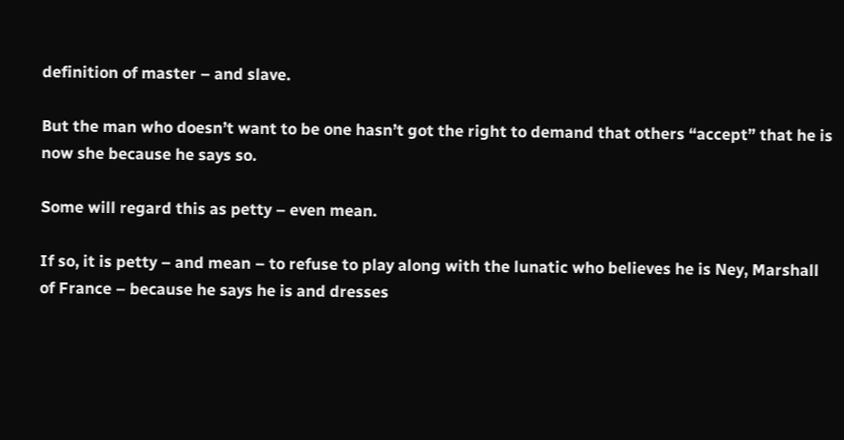definition of master – and slave.

But the man who doesn’t want to be one hasn’t got the right to demand that others “accept” that he is now she because he says so.

Some will regard this as petty – even mean.

If so, it is petty – and mean – to refuse to play along with the lunatic who believes he is Ney, Marshall of France – because he says he is and dresses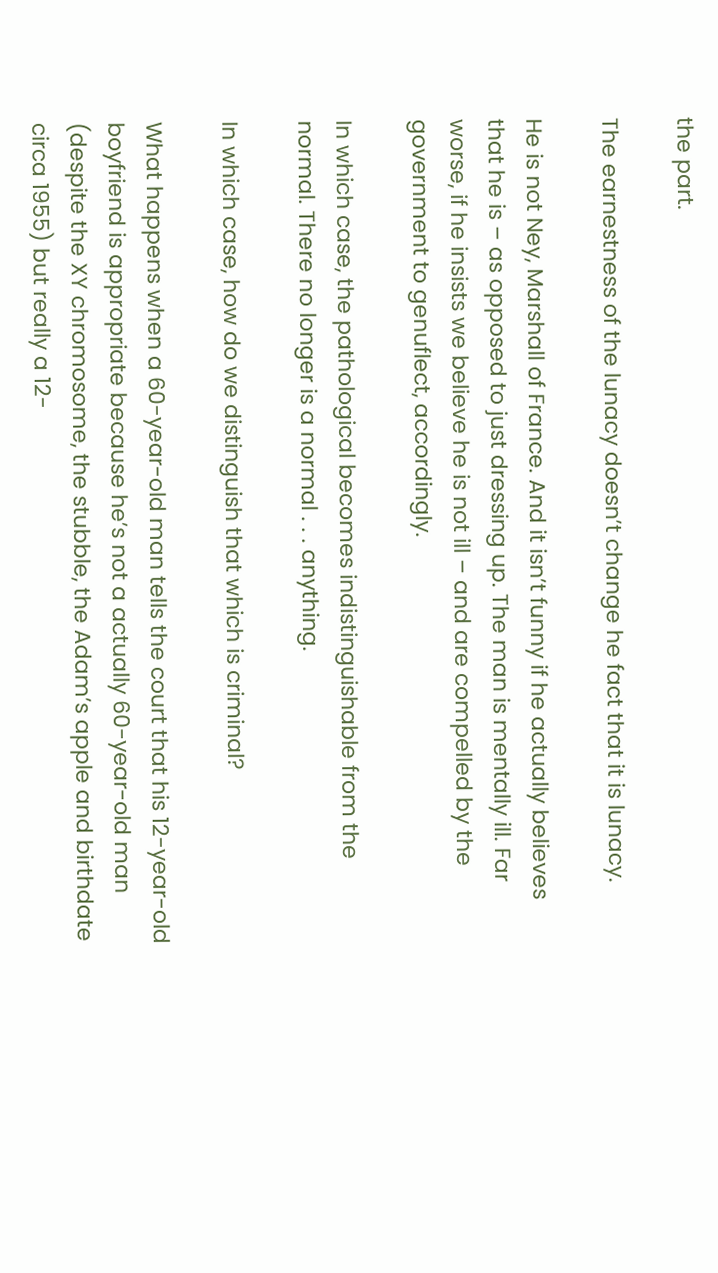the part.

The earnestness of the lunacy doesn’t change he fact that it is lunacy.

He is not Ney, Marshall of France. And it isn’t funny if he actually believes that he is – as opposed to just dressing up. The man is mentally ill. Far worse, if he insists we believe he is not ill – and are compelled by the government to genuflect, accordingly.

In which case, the pathological becomes indistinguishable from the normal. There no longer is a normal . . . anything.

In which case, how do we distinguish that which is criminal?

What happens when a 60-year-old man tells the court that his 12-year-old boyfriend is appropriate because he’s not a actually 60-year-old man (despite the XY chromosome, the stubble, the Adam’s apple and birthdate circa 1955) but really a 12-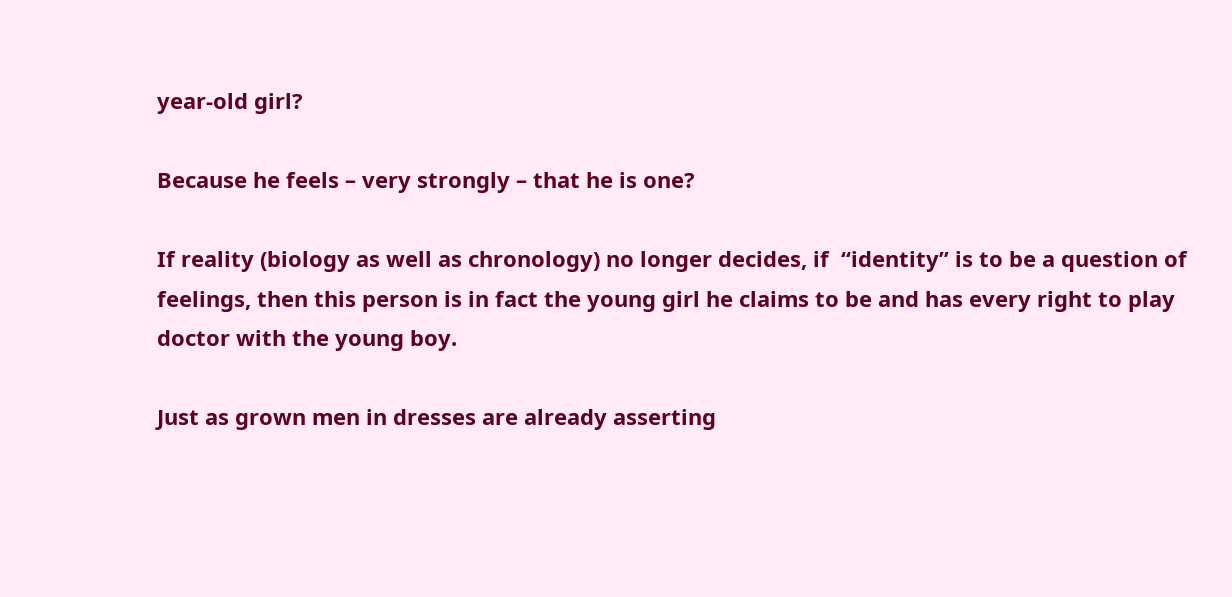year-old girl?

Because he feels – very strongly – that he is one?

If reality (biology as well as chronology) no longer decides, if  “identity” is to be a question of feelings, then this person is in fact the young girl he claims to be and has every right to play doctor with the young boy.

Just as grown men in dresses are already asserting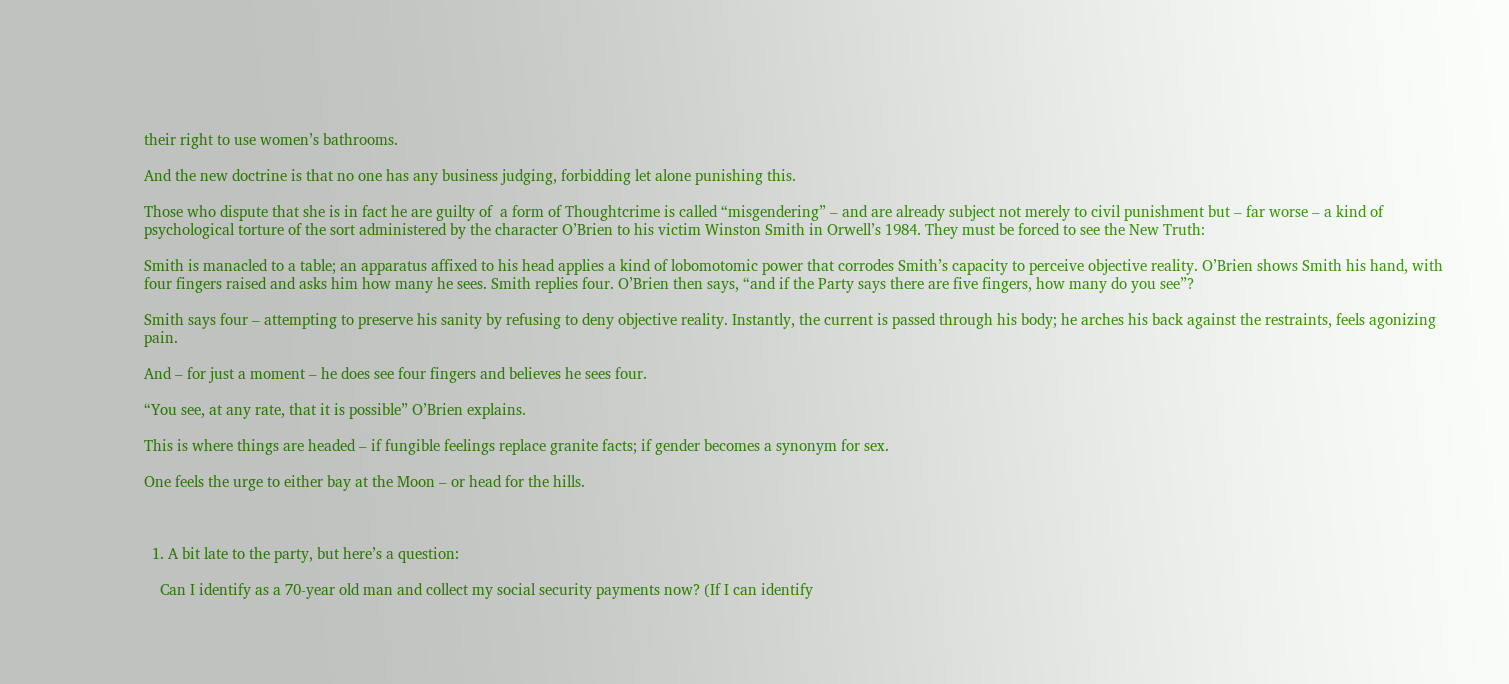their right to use women’s bathrooms.

And the new doctrine is that no one has any business judging, forbidding let alone punishing this.

Those who dispute that she is in fact he are guilty of  a form of Thoughtcrime is called “misgendering” – and are already subject not merely to civil punishment but – far worse – a kind of psychological torture of the sort administered by the character O’Brien to his victim Winston Smith in Orwell’s 1984. They must be forced to see the New Truth:

Smith is manacled to a table; an apparatus affixed to his head applies a kind of lobomotomic power that corrodes Smith’s capacity to perceive objective reality. O’Brien shows Smith his hand, with four fingers raised and asks him how many he sees. Smith replies four. O’Brien then says, “and if the Party says there are five fingers, how many do you see”?

Smith says four – attempting to preserve his sanity by refusing to deny objective reality. Instantly, the current is passed through his body; he arches his back against the restraints, feels agonizing pain.

And – for just a moment – he does see four fingers and believes he sees four.

“You see, at any rate, that it is possible” O’Brien explains.

This is where things are headed – if fungible feelings replace granite facts; if gender becomes a synonym for sex.

One feels the urge to either bay at the Moon – or head for the hills.



  1. A bit late to the party, but here’s a question:

    Can I identify as a 70-year old man and collect my social security payments now? (If I can identify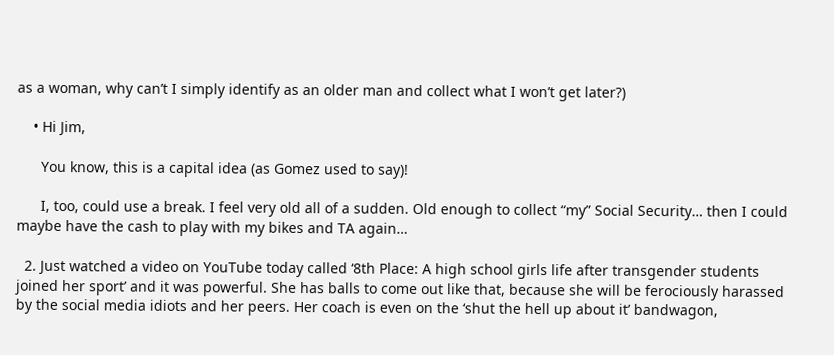as a woman, why can’t I simply identify as an older man and collect what I won’t get later?)

    • Hi Jim,

      You know, this is a capital idea (as Gomez used to say)!

      I, too, could use a break. I feel very old all of a sudden. Old enough to collect “my” Social Security… then I could maybe have the cash to play with my bikes and TA again…

  2. Just watched a video on YouTube today called ‘8th Place: A high school girls life after transgender students joined her sport’ and it was powerful. She has balls to come out like that, because she will be ferociously harassed by the social media idiots and her peers. Her coach is even on the ‘shut the hell up about it’ bandwagon,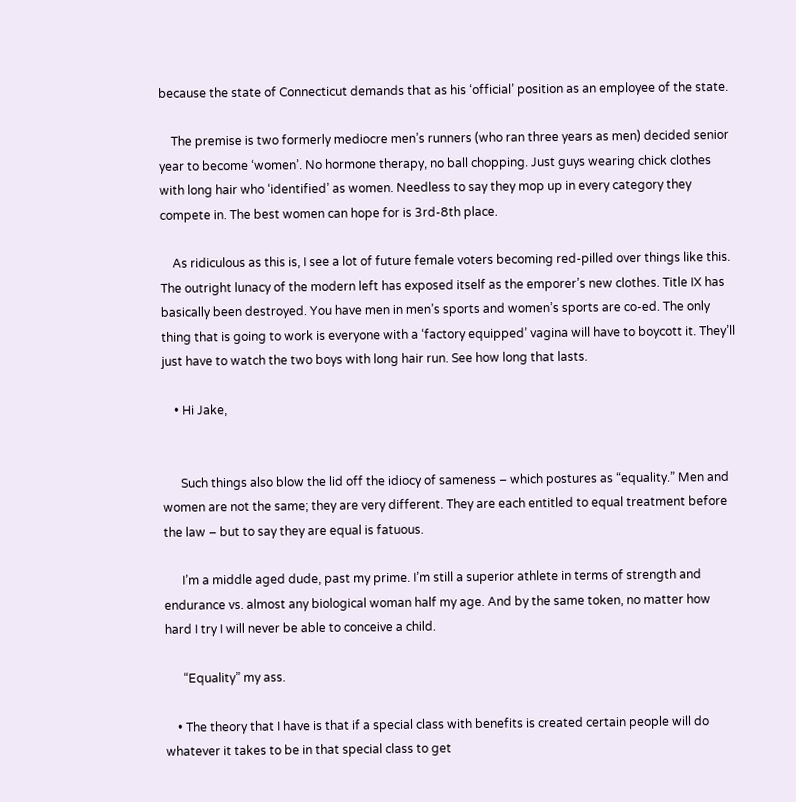because the state of Connecticut demands that as his ‘official’ position as an employee of the state.

    The premise is two formerly mediocre men’s runners (who ran three years as men) decided senior year to become ‘women’. No hormone therapy, no ball chopping. Just guys wearing chick clothes with long hair who ‘identified’ as women. Needless to say they mop up in every category they compete in. The best women can hope for is 3rd-8th place.

    As ridiculous as this is, I see a lot of future female voters becoming red-pilled over things like this. The outright lunacy of the modern left has exposed itself as the emporer’s new clothes. Title IX has basically been destroyed. You have men in men’s sports and women’s sports are co-ed. The only thing that is going to work is everyone with a ‘factory equipped’ vagina will have to boycott it. They’ll just have to watch the two boys with long hair run. See how long that lasts.

    • Hi Jake,


      Such things also blow the lid off the idiocy of sameness – which postures as “equality.” Men and women are not the same; they are very different. They are each entitled to equal treatment before the law – but to say they are equal is fatuous.

      I’m a middle aged dude, past my prime. I’m still a superior athlete in terms of strength and endurance vs. almost any biological woman half my age. And by the same token, no matter how hard I try I will never be able to conceive a child.

      “Equality” my ass.

    • The theory that I have is that if a special class with benefits is created certain people will do whatever it takes to be in that special class to get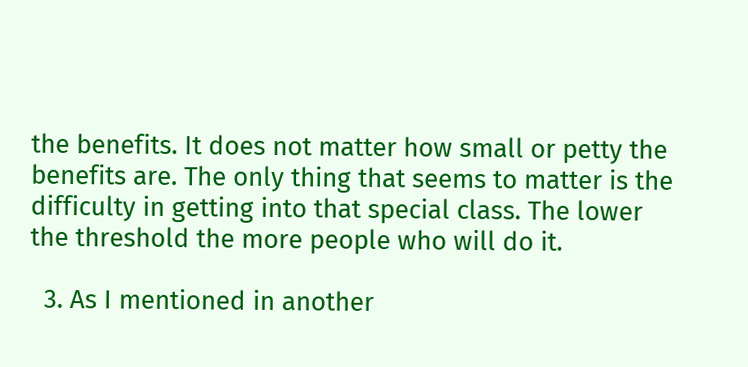the benefits. It does not matter how small or petty the benefits are. The only thing that seems to matter is the difficulty in getting into that special class. The lower the threshold the more people who will do it.

  3. As I mentioned in another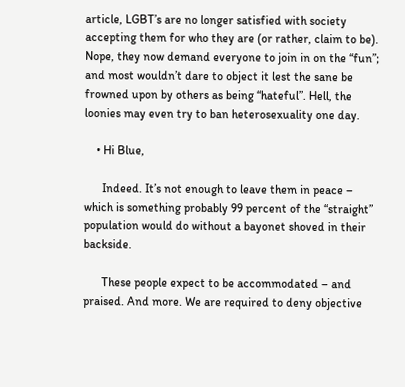article, LGBT’s are no longer satisfied with society accepting them for who they are (or rather, claim to be). Nope, they now demand everyone to join in on the “fun”; and most wouldn’t dare to object it lest the sane be frowned upon by others as being “hateful”. Hell, the loonies may even try to ban heterosexuality one day.

    • Hi Blue,

      Indeed. It’s not enough to leave them in peace – which is something probably 99 percent of the “straight” population would do without a bayonet shoved in their backside.

      These people expect to be accommodated – and praised. And more. We are required to deny objective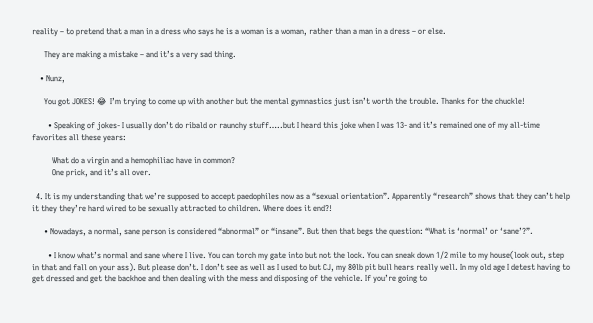reality – to pretend that a man in a dress who says he is a woman is a woman, rather than a man in a dress – or else.

      They are making a mistake – and it’s a very sad thing.

    • Nunz,

      You got JOKES! 😂  I’m trying to come up with another but the mental gymnastics just isn’t worth the trouble. Thanks for the chuckle!

        • Speaking of jokes- I usually don’t do ribald or raunchy stuff…..but I heard this joke when I was 13- and it’s remained one of my all-time favorites all these years:

          What do a virgin and a hemophiliac have in common?
          One prick, and it’s all over.

  4. It is my understanding that we’re supposed to accept paedophiles now as a “sexual orientation”. Apparently “research” shows that they can’t help it they they’re hard wired to be sexually attracted to children. Where does it end?!

      • Nowadays, a normal, sane person is considered “abnormal” or “insane”. But then that begs the question: “What is ‘normal’ or ‘sane’?”.

        • I know what’s normal and sane where I live. You can torch my gate into but not the lock. You can sneak down 1/2 mile to my house(look out, step in that and fall on your ass). But please don’t. I don’t see as well as I used to but CJ, my 80lb pit bull hears really well. In my old age I detest having to get dressed and get the backhoe and then dealing with the mess and disposing of the vehicle. If you’re going to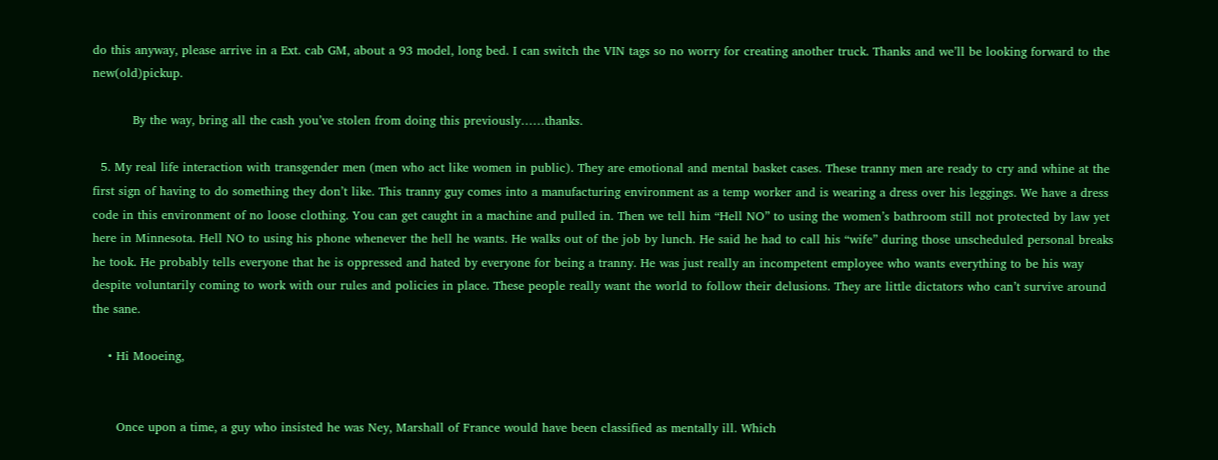do this anyway, please arrive in a Ext. cab GM, about a 93 model, long bed. I can switch the VIN tags so no worry for creating another truck. Thanks and we’ll be looking forward to the new(old)pickup.

          By the way, bring all the cash you’ve stolen from doing this previously……thanks.

  5. My real life interaction with transgender men (men who act like women in public). They are emotional and mental basket cases. These tranny men are ready to cry and whine at the first sign of having to do something they don’t like. This tranny guy comes into a manufacturing environment as a temp worker and is wearing a dress over his leggings. We have a dress code in this environment of no loose clothing. You can get caught in a machine and pulled in. Then we tell him “Hell NO” to using the women’s bathroom still not protected by law yet here in Minnesota. Hell NO to using his phone whenever the hell he wants. He walks out of the job by lunch. He said he had to call his “wife” during those unscheduled personal breaks he took. He probably tells everyone that he is oppressed and hated by everyone for being a tranny. He was just really an incompetent employee who wants everything to be his way despite voluntarily coming to work with our rules and policies in place. These people really want the world to follow their delusions. They are little dictators who can’t survive around the sane.

    • Hi Mooeing,


      Once upon a time, a guy who insisted he was Ney, Marshall of France would have been classified as mentally ill. Which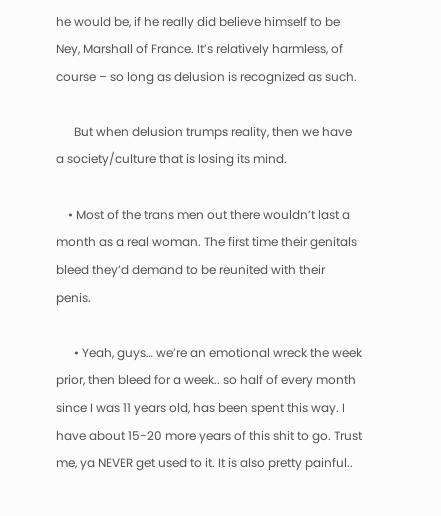he would be, if he really did believe himself to be Ney, Marshall of France. It’s relatively harmless, of course – so long as delusion is recognized as such.

      But when delusion trumps reality, then we have a society/culture that is losing its mind.

    • Most of the trans men out there wouldn’t last a month as a real woman. The first time their genitals bleed they’d demand to be reunited with their penis.

      • Yeah, guys… we’re an emotional wreck the week prior, then bleed for a week.. so half of every month since I was 11 years old, has been spent this way. I have about 15-20 more years of this shit to go. Trust me, ya NEVER get used to it. It is also pretty painful..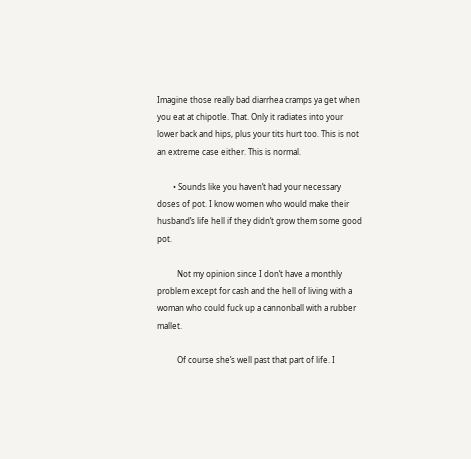Imagine those really bad diarrhea cramps ya get when you eat at chipotle. That. Only it radiates into your lower back and hips, plus your tits hurt too. This is not an extreme case either. This is normal.

        • Sounds like you haven’t had your necessary doses of pot. I know women who would make their husband’s life hell if they didn’t grow them some good pot.

          Not my opinion since I don’t have a monthly problem except for cash and the hell of living with a woman who could fuck up a cannonball with a rubber mallet.

          Of course she’s well past that part of life. I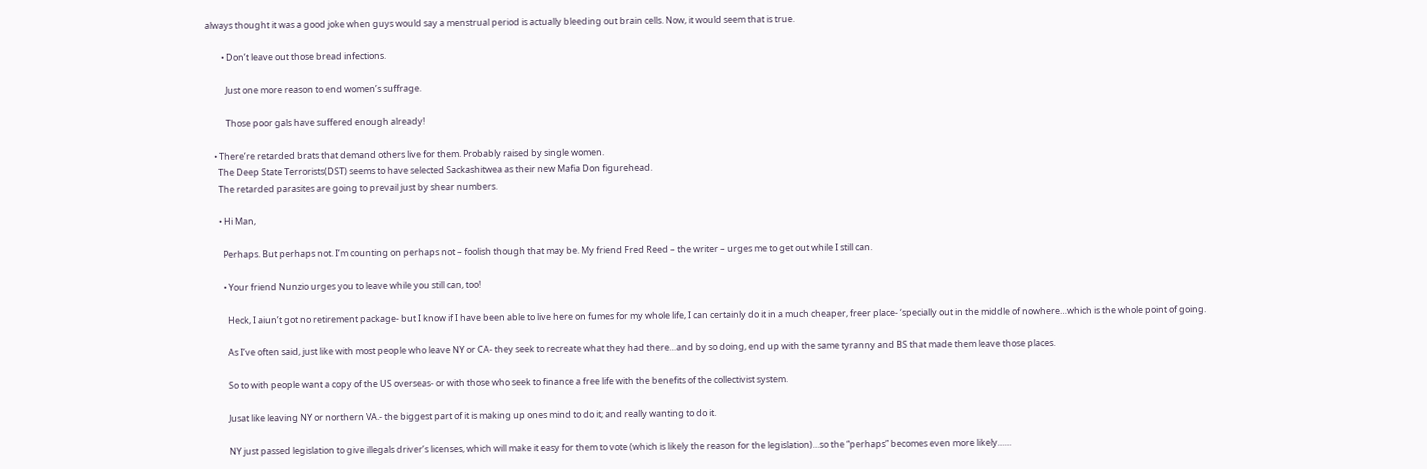always thought it was a good joke when guys would say a menstrual period is actually bleeding out brain cells. Now, it would seem that is true.

        • Don’t leave out those bread infections.

          Just one more reason to end women’s suffrage.

          Those poor gals have suffered enough already!

    • There’re retarded brats that demand others live for them. Probably raised by single women.
      The Deep State Terrorists(DST) seems to have selected Sackashitwea as their new Mafia Don figurehead.
      The retarded parasites are going to prevail just by shear numbers.

      • Hi Man,

        Perhaps. But perhaps not. I’m counting on perhaps not – foolish though that may be. My friend Fred Reed – the writer – urges me to get out while I still can.

        • Your friend Nunzio urges you to leave while you still can, too!

          Heck, I aiun’t got no retirement package- but I know if I have been able to live here on fumes for my whole life, I can certainly do it in a much cheaper, freer place- ‘specially out in the middle of nowhere…which is the whole point of going.

          As I’ve often said, just like with most people who leave NY or CA- they seek to recreate what they had there…and by so doing, end up with the same tyranny and BS that made them leave those places.

          So to with people want a copy of the US overseas- or with those who seek to finance a free life with the benefits of the collectivist system.

          Jusat like leaving NY or northern VA.- the biggest part of it is making up ones mind to do it; and really wanting to do it.

          NY just passed legislation to give illegals driver’s licenses, which will make it easy for them to vote (which is likely the reason for the legislation)…so the “perhaps” becomes even more likely……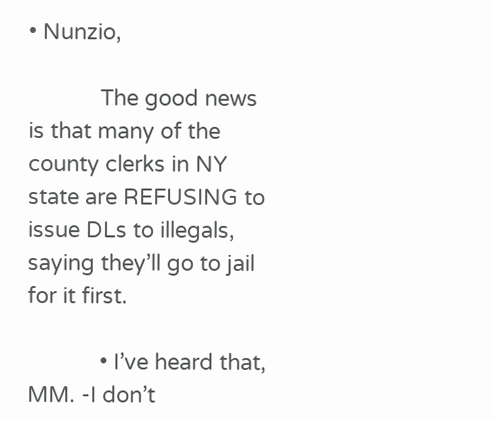• Nunzio,

            The good news is that many of the county clerks in NY state are REFUSING to issue DLs to illegals, saying they’ll go to jail for it first.

            • I’ve heard that, MM. -I don’t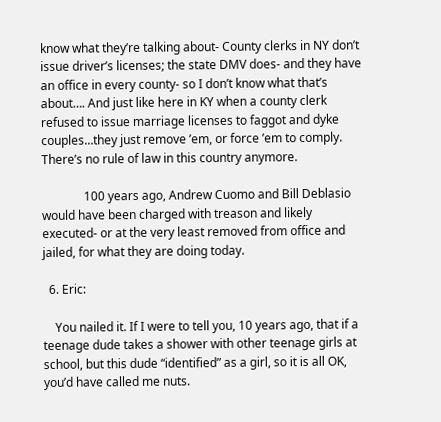know what they’re talking about- County clerks in NY don’t issue driver’s licenses; the state DMV does- and they have an office in every county- so I don’t know what that’s about…. And just like here in KY when a county clerk refused to issue marriage licenses to faggot and dyke couples…they just remove ’em, or force ’em to comply. There’s no rule of law in this country anymore.

              100 years ago, Andrew Cuomo and Bill Deblasio would have been charged with treason and likely executed- or at the very least removed from office and jailed, for what they are doing today.

  6. Eric:

    You nailed it. If I were to tell you, 10 years ago, that if a teenage dude takes a shower with other teenage girls at school, but this dude “identified” as a girl, so it is all OK, you’d have called me nuts.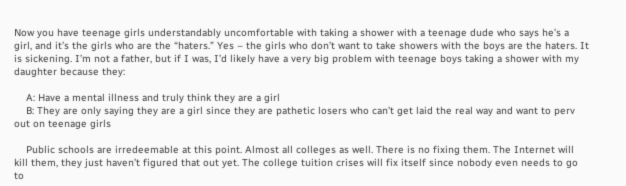Now you have teenage girls understandably uncomfortable with taking a shower with a teenage dude who says he’s a girl, and it’s the girls who are the “haters.” Yes – the girls who don’t want to take showers with the boys are the haters. It is sickening. I’m not a father, but if I was, I’d likely have a very big problem with teenage boys taking a shower with my daughter because they:

    A: Have a mental illness and truly think they are a girl
    B: They are only saying they are a girl since they are pathetic losers who can’t get laid the real way and want to perv out on teenage girls

    Public schools are irredeemable at this point. Almost all colleges as well. There is no fixing them. The Internet will kill them, they just haven’t figured that out yet. The college tuition crises will fix itself since nobody even needs to go to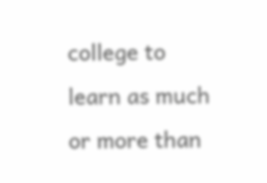college to learn as much or more than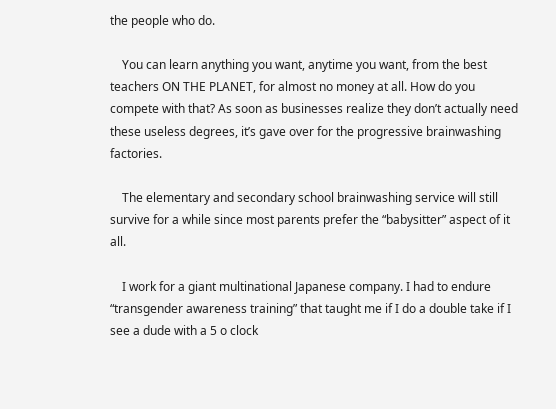the people who do.

    You can learn anything you want, anytime you want, from the best teachers ON THE PLANET, for almost no money at all. How do you compete with that? As soon as businesses realize they don’t actually need these useless degrees, it’s gave over for the progressive brainwashing factories.

    The elementary and secondary school brainwashing service will still survive for a while since most parents prefer the “babysitter” aspect of it all.

    I work for a giant multinational Japanese company. I had to endure “transgender awareness training” that taught me if I do a double take if I see a dude with a 5 o clock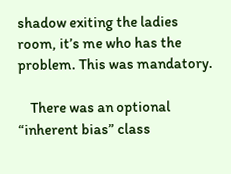shadow exiting the ladies room, it’s me who has the problem. This was mandatory.

    There was an optional “inherent bias” class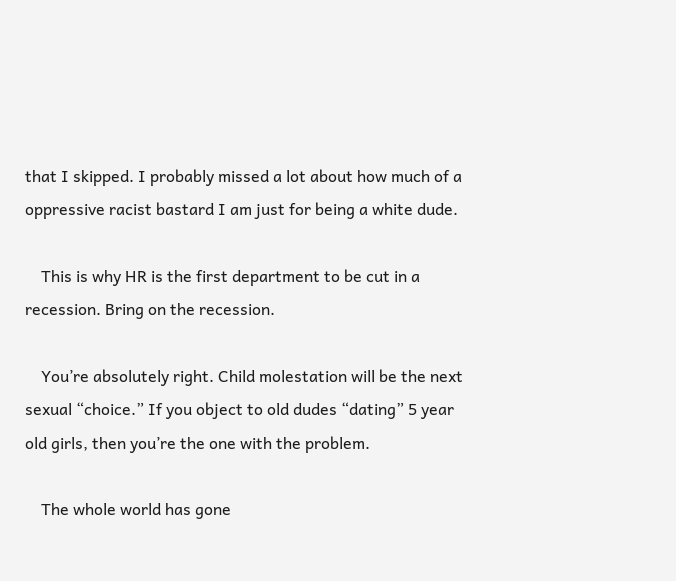that I skipped. I probably missed a lot about how much of a oppressive racist bastard I am just for being a white dude.

    This is why HR is the first department to be cut in a recession. Bring on the recession.

    You’re absolutely right. Child molestation will be the next sexual “choice.” If you object to old dudes “dating” 5 year old girls, then you’re the one with the problem.

    The whole world has gone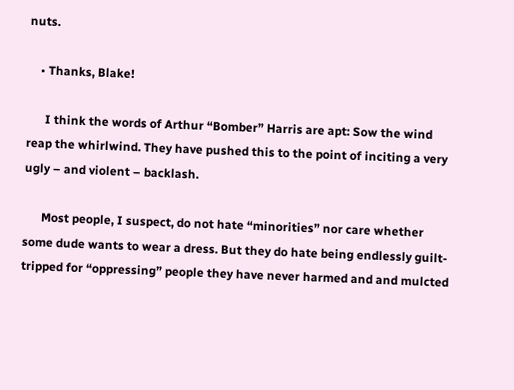nuts.

    • Thanks, Blake!

      I think the words of Arthur “Bomber” Harris are apt: Sow the wind reap the whirlwind. They have pushed this to the point of inciting a very ugly – and violent – backlash.

      Most people, I suspect, do not hate “minorities” nor care whether some dude wants to wear a dress. But they do hate being endlessly guilt-tripped for “oppressing” people they have never harmed and and mulcted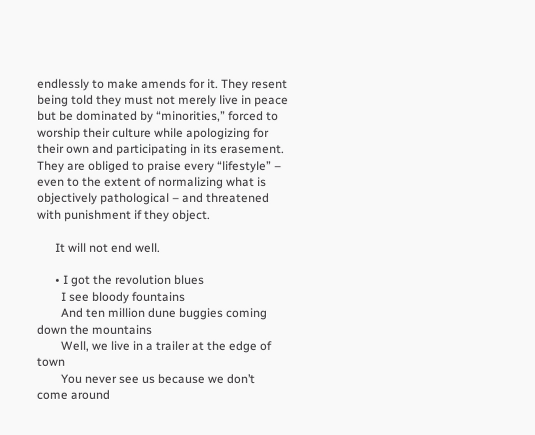endlessly to make amends for it. They resent being told they must not merely live in peace but be dominated by “minorities,” forced to worship their culture while apologizing for their own and participating in its erasement. They are obliged to praise every “lifestyle” – even to the extent of normalizing what is objectively pathological – and threatened with punishment if they object.

      It will not end well.

      • I got the revolution blues
        I see bloody fountains
        And ten million dune buggies coming down the mountains
        Well, we live in a trailer at the edge of town
        You never see us because we don’t come around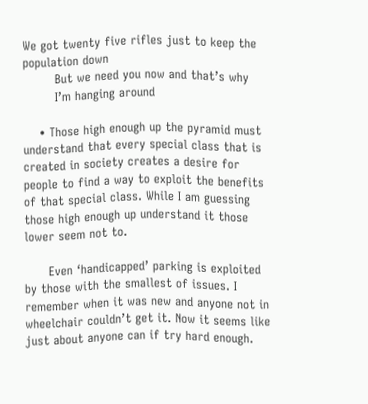We got twenty five rifles just to keep the population down
        But we need you now and that’s why
        I’m hanging around

    • Those high enough up the pyramid must understand that every special class that is created in society creates a desire for people to find a way to exploit the benefits of that special class. While I am guessing those high enough up understand it those lower seem not to.

      Even ‘handicapped’ parking is exploited by those with the smallest of issues. I remember when it was new and anyone not in wheelchair couldn’t get it. Now it seems like just about anyone can if try hard enough.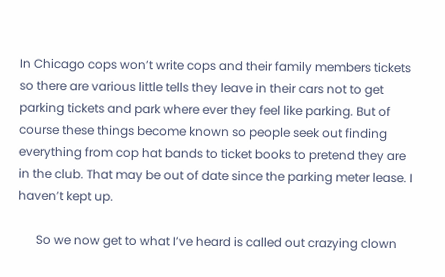In Chicago cops won’t write cops and their family members tickets so there are various little tells they leave in their cars not to get parking tickets and park where ever they feel like parking. But of course these things become known so people seek out finding everything from cop hat bands to ticket books to pretend they are in the club. That may be out of date since the parking meter lease. I haven’t kept up.

      So we now get to what I’ve heard is called out crazying clown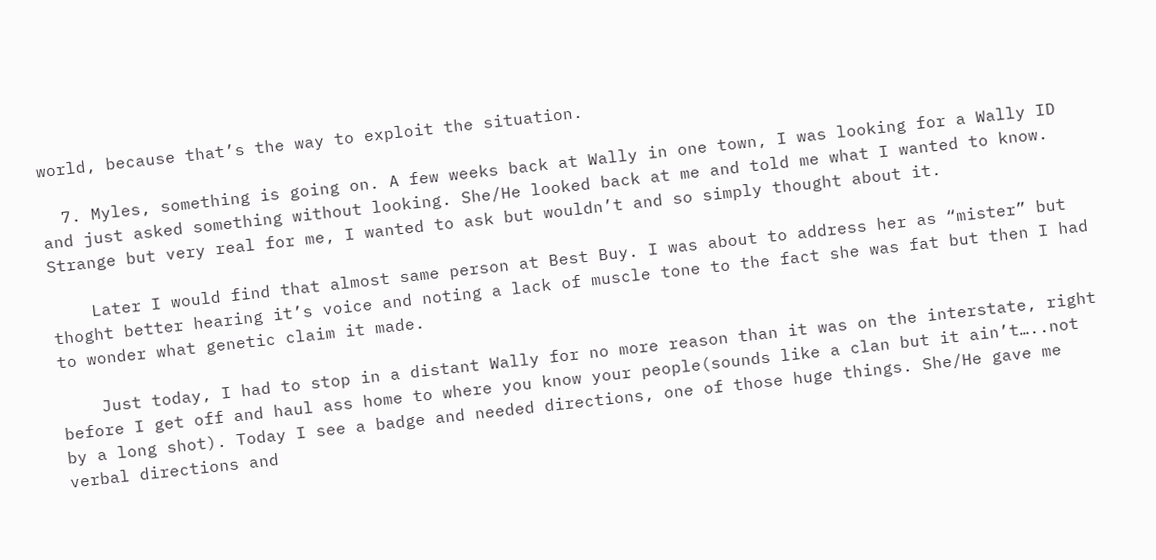world, because that’s the way to exploit the situation.

  7. Myles, something is going on. A few weeks back at Wally in one town, I was looking for a Wally ID and just asked something without looking. She/He looked back at me and told me what I wanted to know. Strange but very real for me, I wanted to ask but wouldn’t and so simply thought about it.

    Later I would find that almost same person at Best Buy. I was about to address her as “mister” but thoght better hearing it’s voice and noting a lack of muscle tone to the fact she was fat but then I had to wonder what genetic claim it made.

    Just today, I had to stop in a distant Wally for no more reason than it was on the interstate, right before I get off and haul ass home to where you know your people(sounds like a clan but it ain’t…..not by a long shot). Today I see a badge and needed directions, one of those huge things. She/He gave me verbal directions and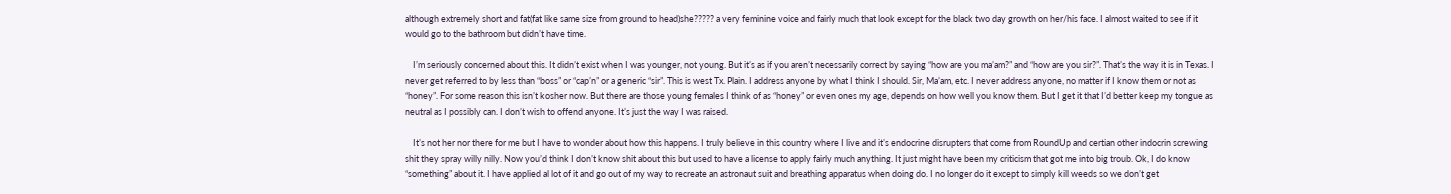although extremely short and fat(fat like same size from ground to head)she????? a very feminine voice and fairly much that look except for the black two day growth on her/his face. I almost waited to see if it would go to the bathroom but didn’t have time.

    I’m seriously concerned about this. It didn’t exist when I was younger, not young. But it’s as if you aren’t necessarily correct by saying “how are you ma’am?” and “how are you sir?”. That’s the way it is in Texas. I never get referred to by less than “boss” or “cap’n” or a generic “sir”. This is west Tx. Plain. I address anyone by what I think I should. Sir, Ma’am, etc. I never address anyone, no matter if I know them or not as “honey”. For some reason this isn’t kosher now. But there are those young females I think of as “honey” or even ones my age, depends on how well you know them. But I get it that I’d better keep my tongue as neutral as I possibly can. I don’t wish to offend anyone. It’s just the way I was raised.

    It’s not her nor there for me but I have to wonder about how this happens. I truly believe in this country where I live and it’s endocrine disrupters that come from RoundUp and certian other indocrin screwing shit they spray willy nilly. Now you’d think I don’t know shit about this but used to have a license to apply fairly much anything. It just might have been my criticism that got me into big troub. Ok, I do know “something” about it. I have applied al lot of it and go out of my way to recreate an astronaut suit and breathing apparatus when doing do. I no longer do it except to simply kill weeds so we don’t get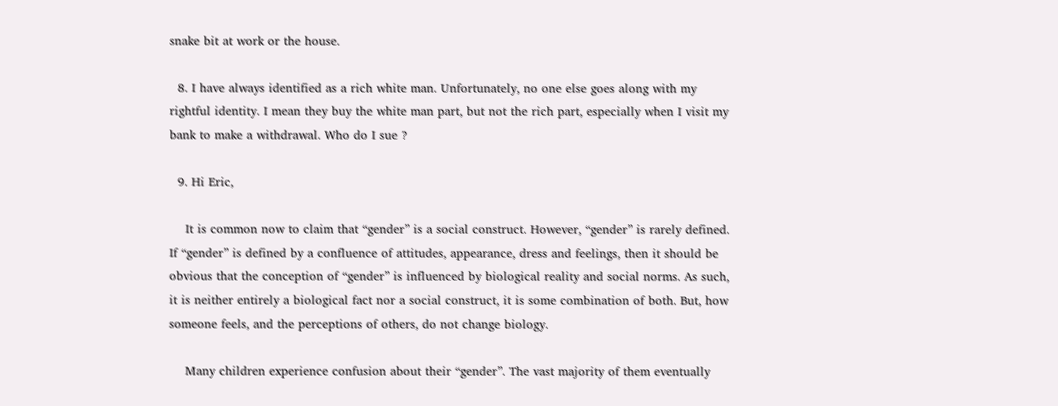snake bit at work or the house.

  8. I have always identified as a rich white man. Unfortunately, no one else goes along with my rightful identity. I mean they buy the white man part, but not the rich part, especially when I visit my bank to make a withdrawal. Who do I sue ?

  9. Hi Eric,

    It is common now to claim that “gender” is a social construct. However, “gender” is rarely defined. If “gender” is defined by a confluence of attitudes, appearance, dress and feelings, then it should be obvious that the conception of “gender” is influenced by biological reality and social norms. As such, it is neither entirely a biological fact nor a social construct, it is some combination of both. But, how someone feels, and the perceptions of others, do not change biology.

    Many children experience confusion about their “gender”. The vast majority of them eventually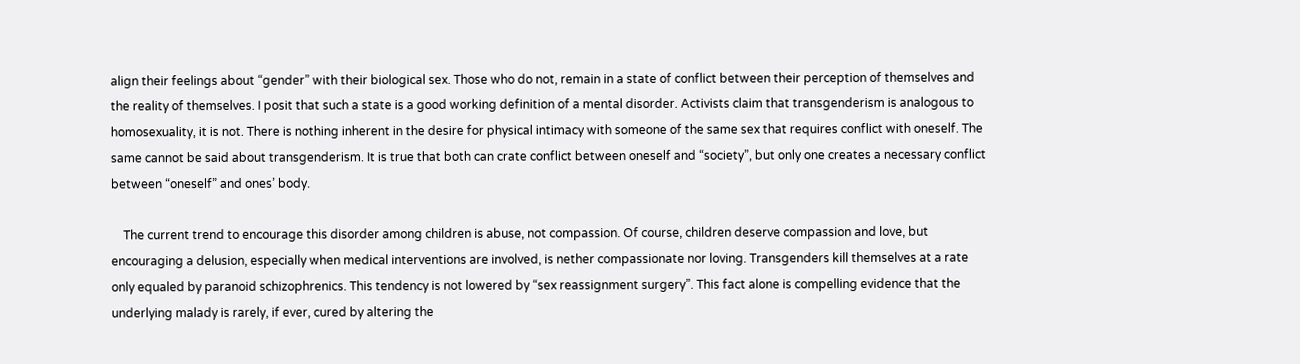align their feelings about “gender” with their biological sex. Those who do not, remain in a state of conflict between their perception of themselves and the reality of themselves. I posit that such a state is a good working definition of a mental disorder. Activists claim that transgenderism is analogous to homosexuality, it is not. There is nothing inherent in the desire for physical intimacy with someone of the same sex that requires conflict with oneself. The same cannot be said about transgenderism. It is true that both can crate conflict between oneself and “society”, but only one creates a necessary conflict between “oneself” and ones’ body.

    The current trend to encourage this disorder among children is abuse, not compassion. Of course, children deserve compassion and love, but encouraging a delusion, especially when medical interventions are involved, is nether compassionate nor loving. Transgenders kill themselves at a rate only equaled by paranoid schizophrenics. This tendency is not lowered by “sex reassignment surgery”. This fact alone is compelling evidence that the underlying malady is rarely, if ever, cured by altering the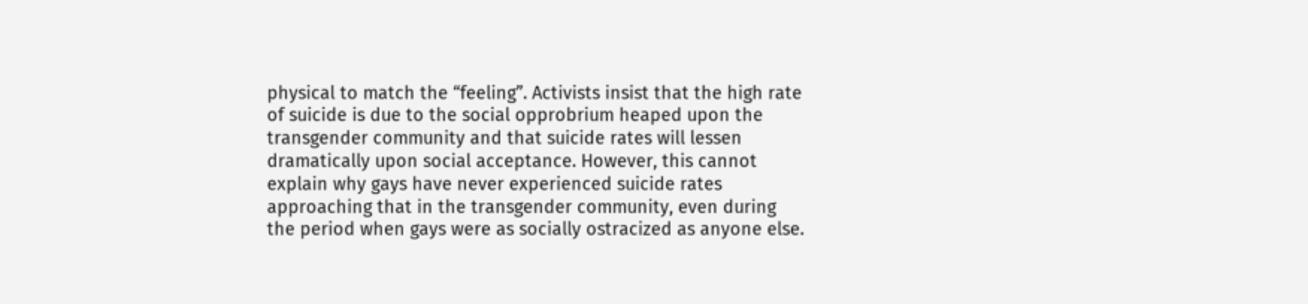physical to match the “feeling”. Activists insist that the high rate of suicide is due to the social opprobrium heaped upon the transgender community and that suicide rates will lessen dramatically upon social acceptance. However, this cannot explain why gays have never experienced suicide rates approaching that in the transgender community, even during the period when gays were as socially ostracized as anyone else.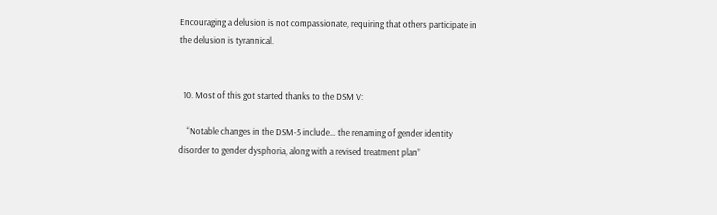Encouraging a delusion is not compassionate, requiring that others participate in the delusion is tyrannical.


  10. Most of this got started thanks to the DSM V:

    “Notable changes in the DSM-5 include… the renaming of gender identity disorder to gender dysphoria, along with a revised treatment plan”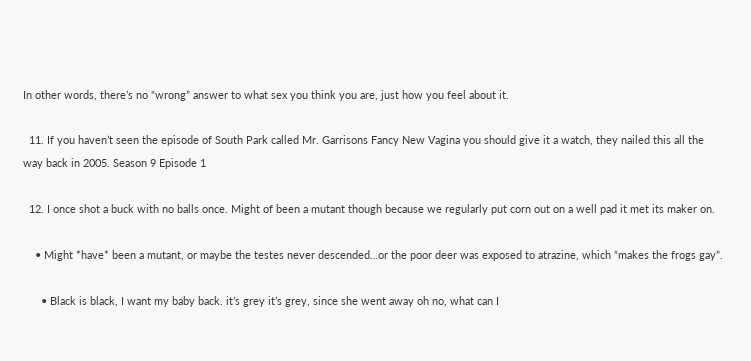In other words, there’s no “wrong” answer to what sex you think you are, just how you feel about it.

  11. If you haven’t seen the episode of South Park called Mr. Garrisons Fancy New Vagina you should give it a watch, they nailed this all the way back in 2005. Season 9 Episode 1

  12. I once shot a buck with no balls once. Might of been a mutant though because we regularly put corn out on a well pad it met its maker on.

    • Might *have* been a mutant, or maybe the testes never descended…or the poor deer was exposed to atrazine, which “makes the frogs gay”.

      • Black is black, I want my baby back. it’s grey it’s grey, since she went away oh no, what can I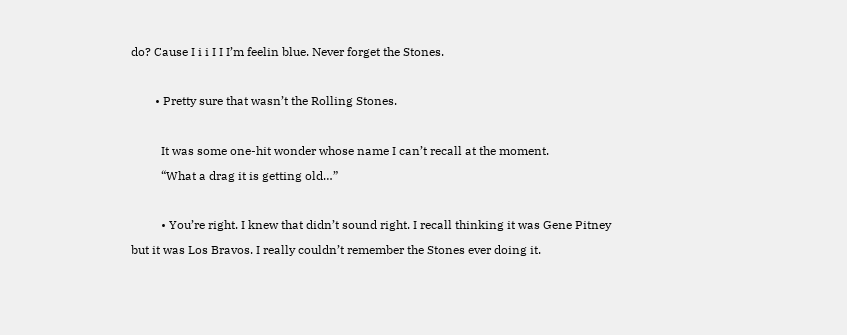do? Cause I i i I I I’m feelin blue. Never forget the Stones.

        • Pretty sure that wasn’t the Rolling Stones.

          It was some one-hit wonder whose name I can’t recall at the moment.
          “What a drag it is getting old…”

          • You’re right. I knew that didn’t sound right. I recall thinking it was Gene Pitney but it was Los Bravos. I really couldn’t remember the Stones ever doing it.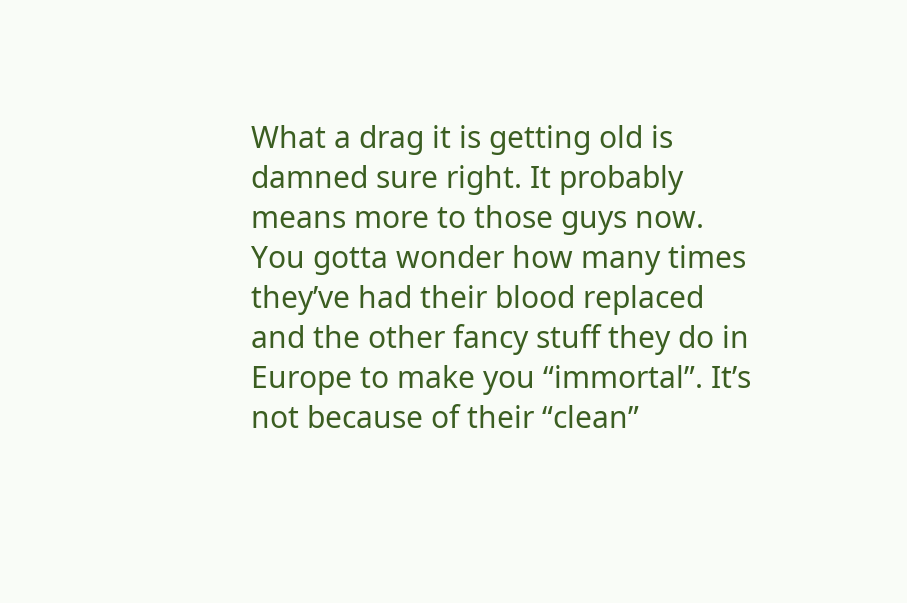What a drag it is getting old is damned sure right. It probably means more to those guys now. You gotta wonder how many times they’ve had their blood replaced and the other fancy stuff they do in Europe to make you “immortal”. It’s not because of their “clean”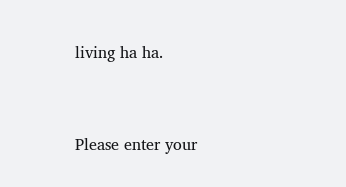living ha ha.


Please enter your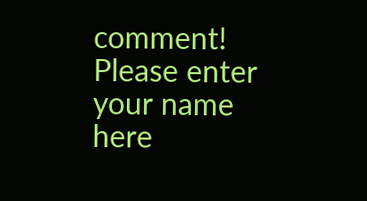comment!
Please enter your name here